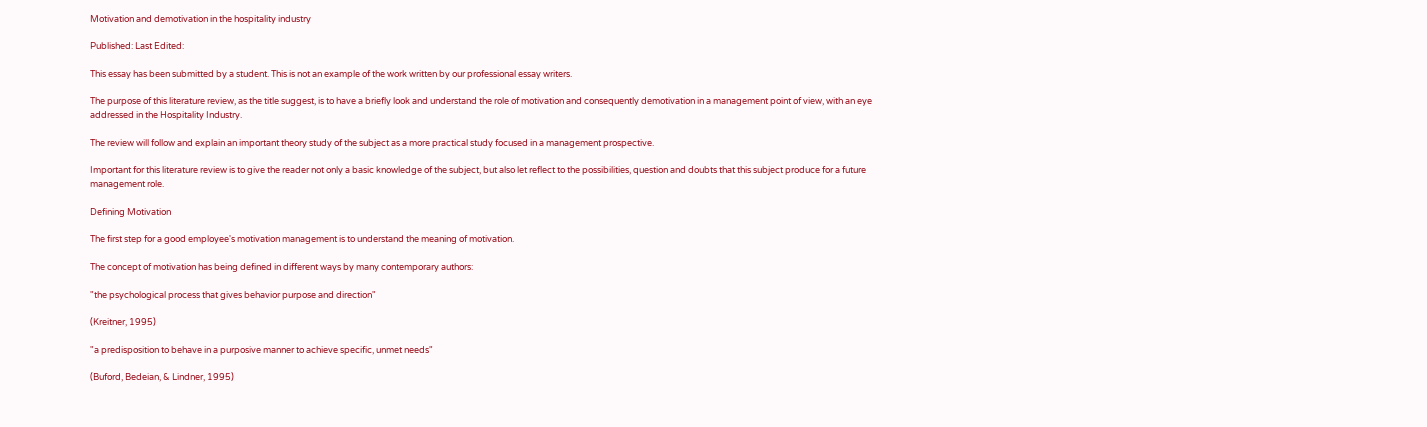Motivation and demotivation in the hospitality industry

Published: Last Edited:

This essay has been submitted by a student. This is not an example of the work written by our professional essay writers.

The purpose of this literature review, as the title suggest, is to have a briefly look and understand the role of motivation and consequently demotivation in a management point of view, with an eye addressed in the Hospitality Industry.

The review will follow and explain an important theory study of the subject as a more practical study focused in a management prospective.

Important for this literature review is to give the reader not only a basic knowledge of the subject, but also let reflect to the possibilities, question and doubts that this subject produce for a future management role.

Defining Motivation

The first step for a good employee's motivation management is to understand the meaning of motivation.

The concept of motivation has being defined in different ways by many contemporary authors:

"the psychological process that gives behavior purpose and direction"

(Kreitner, 1995)

"a predisposition to behave in a purposive manner to achieve specific, unmet needs"

(Buford, Bedeian, & Lindner, 1995)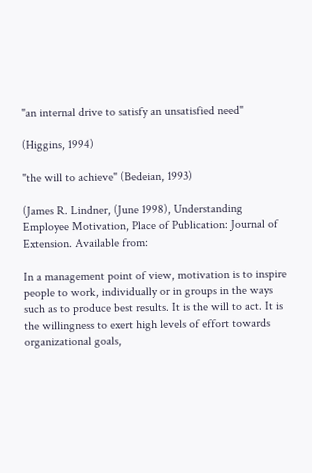"an internal drive to satisfy an unsatisfied need"

(Higgins, 1994)

"the will to achieve" (Bedeian, 1993)

(James R. Lindner, (June 1998), Understanding Employee Motivation, Place of Publication: Journal of Extension. Available from:

In a management point of view, motivation is to inspire people to work, individually or in groups in the ways such as to produce best results. It is the will to act. It is the willingness to exert high levels of effort towards organizational goals,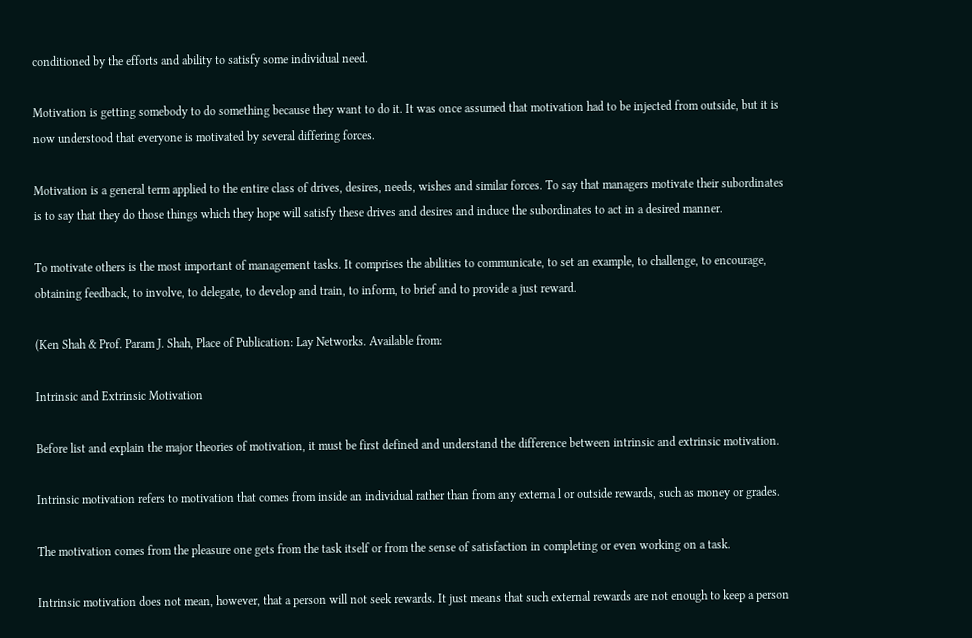conditioned by the efforts and ability to satisfy some individual need.

Motivation is getting somebody to do something because they want to do it. It was once assumed that motivation had to be injected from outside, but it is now understood that everyone is motivated by several differing forces.

Motivation is a general term applied to the entire class of drives, desires, needs, wishes and similar forces. To say that managers motivate their subordinates is to say that they do those things which they hope will satisfy these drives and desires and induce the subordinates to act in a desired manner.

To motivate others is the most important of management tasks. It comprises the abilities to communicate, to set an example, to challenge, to encourage, obtaining feedback, to involve, to delegate, to develop and train, to inform, to brief and to provide a just reward.

(Ken Shah & Prof. Param J. Shah, Place of Publication: Lay Networks. Available from:

Intrinsic and Extrinsic Motivation

Before list and explain the major theories of motivation, it must be first defined and understand the difference between intrinsic and extrinsic motivation.

Intrinsic motivation refers to motivation that comes from inside an individual rather than from any externa l or outside rewards, such as money or grades.

The motivation comes from the pleasure one gets from the task itself or from the sense of satisfaction in completing or even working on a task.

Intrinsic motivation does not mean, however, that a person will not seek rewards. It just means that such external rewards are not enough to keep a person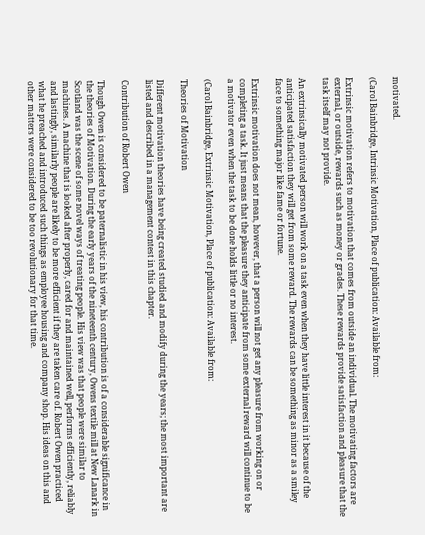motivated.

(Carol Bainbridge, Intrinsic Motivation, Place of publication: Available from:

Extrinsic motivation refers to motivation that comes from outside an individual. The motivating factors are external, or outside, rewards such as money or grades. These rewards provide satisfaction and pleasure that the task itself may not provide.

An extrinsically motivated person will work on a task even when they have little interest in it because of the anticipated satisfaction they will get from some reward. The rewards can be something as minor as a smiley face to something major like fame or fortune.

Extrinsic motivation does not mean, however, that a person will not get any pleasure from working on or completing a task. It just means that the pleasure they anticipate from some external reward will continue to be a motivator even when the task to be done holds little or no interest.

(Carol Bainbridge, Extrinsic Motivation, Place of publication: Available from:

Theories of Motivation

Different motivation theories have being created studied and modify during the years; the most important are listed and described in a management contest in this chapter.

Contribution of Robert Owen

Though Owen is considered to be paternalistic in his view, his contribution is of a considerable significance in the theories of Motivation. During the early years of the nineteenth century, Owens textile mill at New Lanark in Scotland was the scene of some novel ways of treating people. His view was that people were similar to machines. A machine that is looked after properly, cared for and maintained well, performs efficiently, reliably and lastingly, similarly people are likely to be more efficient if they are taken care of. Robert Owen practiced what he preached and introduced such things as employee housing and company shop. His ideas on this and other matters were considered to be too revolutionary for that time.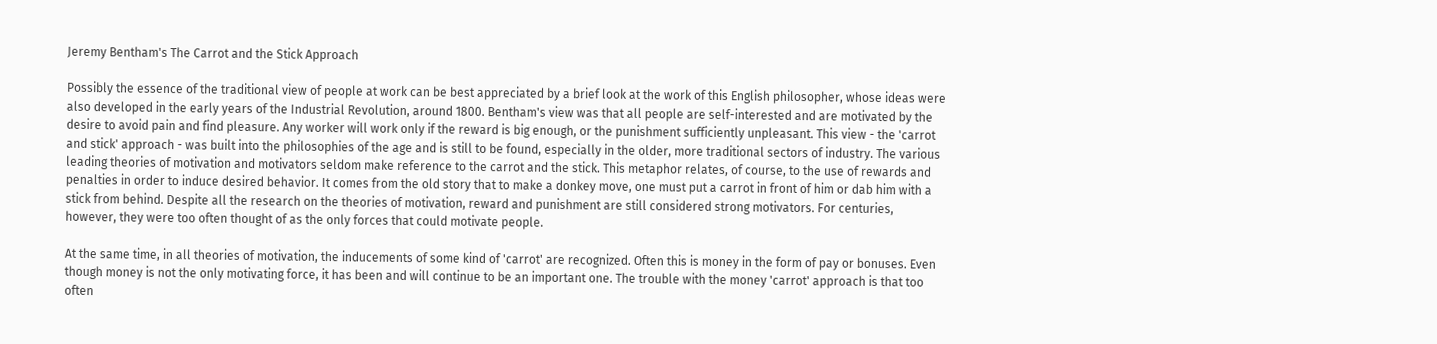Jeremy Bentham's The Carrot and the Stick Approach

Possibly the essence of the traditional view of people at work can be best appreciated by a brief look at the work of this English philosopher, whose ideas were also developed in the early years of the Industrial Revolution, around 1800. Bentham's view was that all people are self-interested and are motivated by the desire to avoid pain and find pleasure. Any worker will work only if the reward is big enough, or the punishment sufficiently unpleasant. This view - the 'carrot and stick' approach - was built into the philosophies of the age and is still to be found, especially in the older, more traditional sectors of industry. The various leading theories of motivation and motivators seldom make reference to the carrot and the stick. This metaphor relates, of course, to the use of rewards and penalties in order to induce desired behavior. It comes from the old story that to make a donkey move, one must put a carrot in front of him or dab him with a stick from behind. Despite all the research on the theories of motivation, reward and punishment are still considered strong motivators. For centuries, however, they were too often thought of as the only forces that could motivate people.

At the same time, in all theories of motivation, the inducements of some kind of 'carrot' are recognized. Often this is money in the form of pay or bonuses. Even though money is not the only motivating force, it has been and will continue to be an important one. The trouble with the money 'carrot' approach is that too often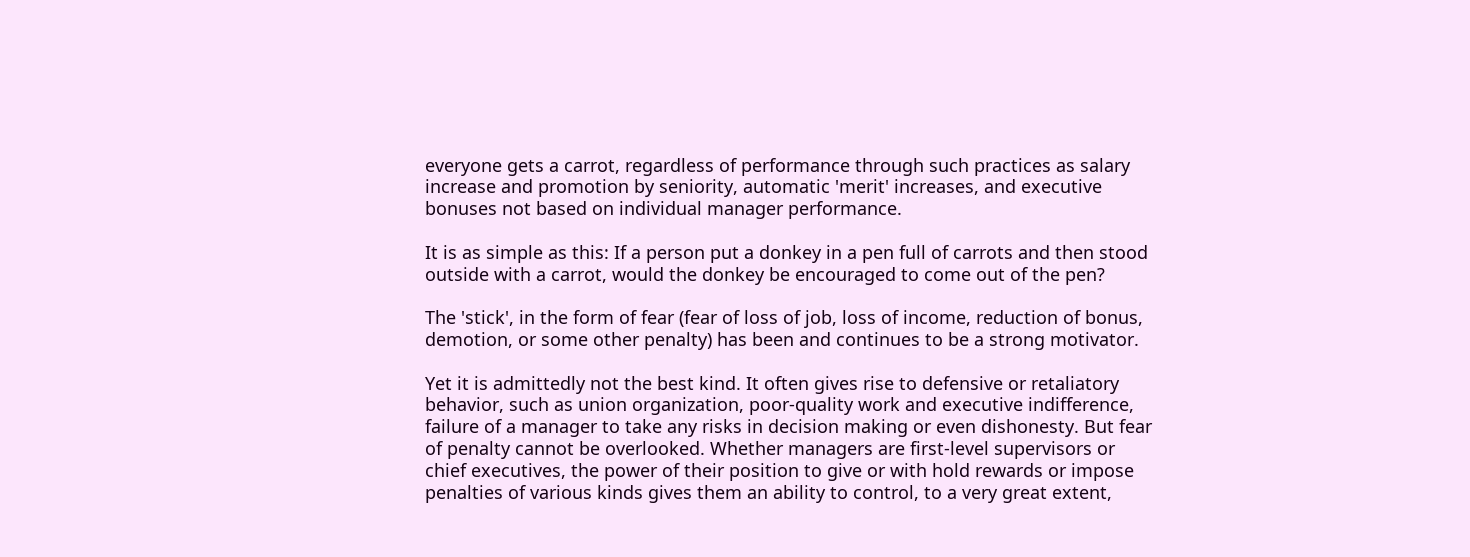everyone gets a carrot, regardless of performance through such practices as salary increase and promotion by seniority, automatic 'merit' increases, and executive bonuses not based on individual manager performance.

It is as simple as this: If a person put a donkey in a pen full of carrots and then stood outside with a carrot, would the donkey be encouraged to come out of the pen?

The 'stick', in the form of fear (fear of loss of job, loss of income, reduction of bonus, demotion, or some other penalty) has been and continues to be a strong motivator.

Yet it is admittedly not the best kind. It often gives rise to defensive or retaliatory behavior, such as union organization, poor-quality work and executive indifference, failure of a manager to take any risks in decision making or even dishonesty. But fear of penalty cannot be overlooked. Whether managers are first-level supervisors or chief executives, the power of their position to give or with hold rewards or impose penalties of various kinds gives them an ability to control, to a very great extent,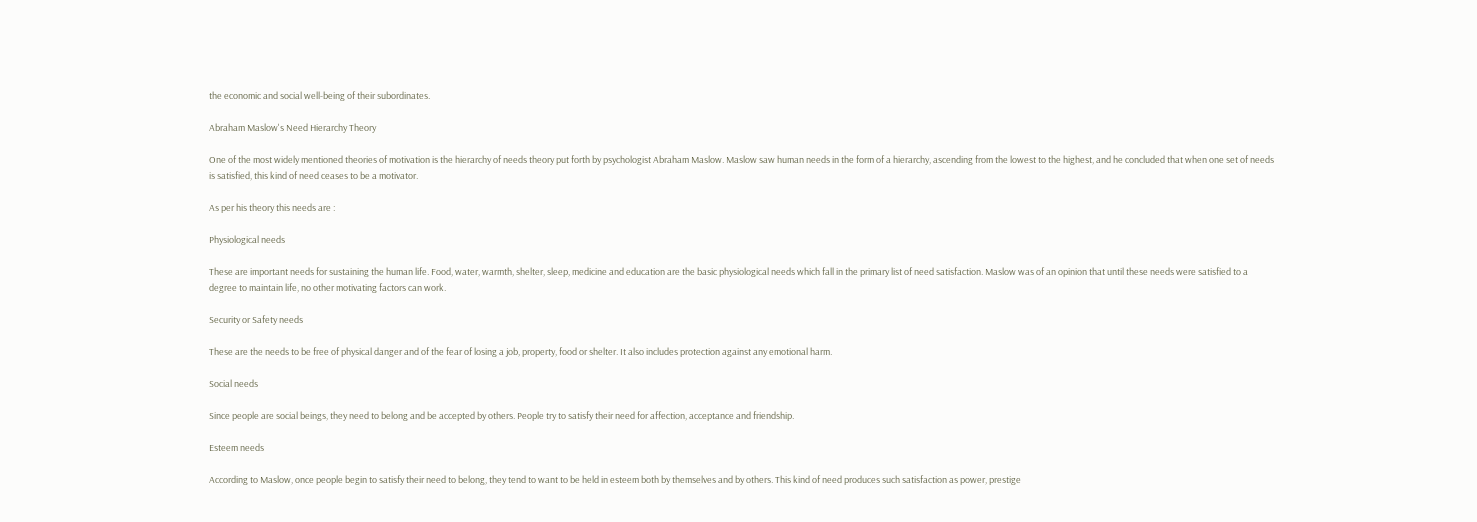the economic and social well-being of their subordinates.

Abraham Maslow's Need Hierarchy Theory

One of the most widely mentioned theories of motivation is the hierarchy of needs theory put forth by psychologist Abraham Maslow. Maslow saw human needs in the form of a hierarchy, ascending from the lowest to the highest, and he concluded that when one set of needs is satisfied, this kind of need ceases to be a motivator.

As per his theory this needs are :

Physiological needs

These are important needs for sustaining the human life. Food, water, warmth, shelter, sleep, medicine and education are the basic physiological needs which fall in the primary list of need satisfaction. Maslow was of an opinion that until these needs were satisfied to a degree to maintain life, no other motivating factors can work.

Security or Safety needs

These are the needs to be free of physical danger and of the fear of losing a job, property, food or shelter. It also includes protection against any emotional harm.

Social needs

Since people are social beings, they need to belong and be accepted by others. People try to satisfy their need for affection, acceptance and friendship.

Esteem needs

According to Maslow, once people begin to satisfy their need to belong, they tend to want to be held in esteem both by themselves and by others. This kind of need produces such satisfaction as power, prestige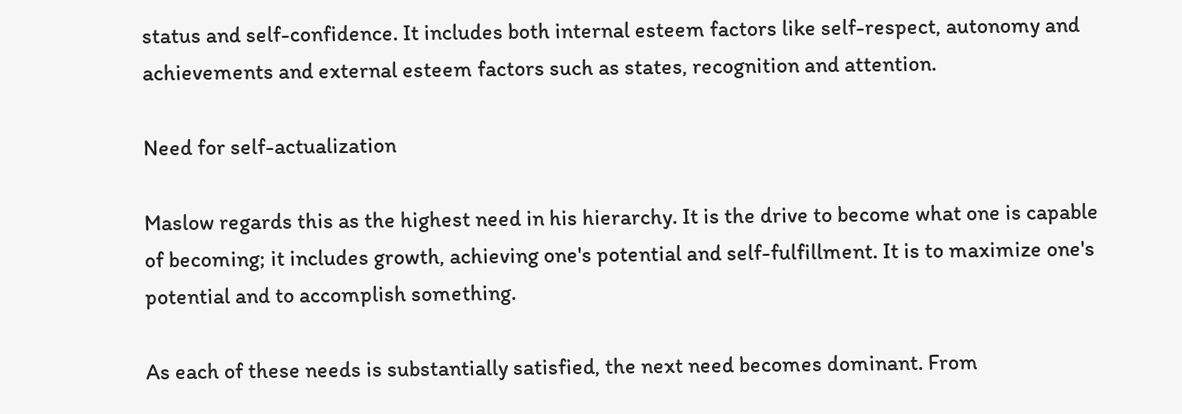status and self-confidence. It includes both internal esteem factors like self-respect, autonomy and achievements and external esteem factors such as states, recognition and attention.

Need for self-actualization

Maslow regards this as the highest need in his hierarchy. It is the drive to become what one is capable of becoming; it includes growth, achieving one's potential and self-fulfillment. It is to maximize one's potential and to accomplish something.

As each of these needs is substantially satisfied, the next need becomes dominant. From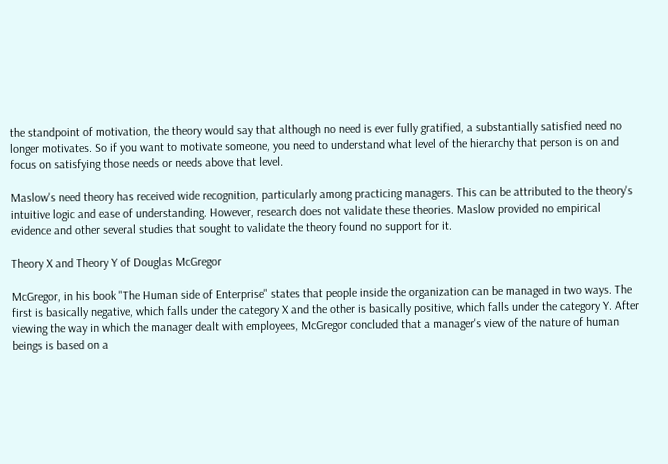the standpoint of motivation, the theory would say that although no need is ever fully gratified, a substantially satisfied need no longer motivates. So if you want to motivate someone, you need to understand what level of the hierarchy that person is on and focus on satisfying those needs or needs above that level.

Maslow's need theory has received wide recognition, particularly among practicing managers. This can be attributed to the theory's intuitive logic and ease of understanding. However, research does not validate these theories. Maslow provided no empirical evidence and other several studies that sought to validate the theory found no support for it.

Theory X and Theory Y of Douglas McGregor

McGregor, in his book "The Human side of Enterprise" states that people inside the organization can be managed in two ways. The first is basically negative, which falls under the category X and the other is basically positive, which falls under the category Y. After viewing the way in which the manager dealt with employees, McGregor concluded that a manager's view of the nature of human beings is based on a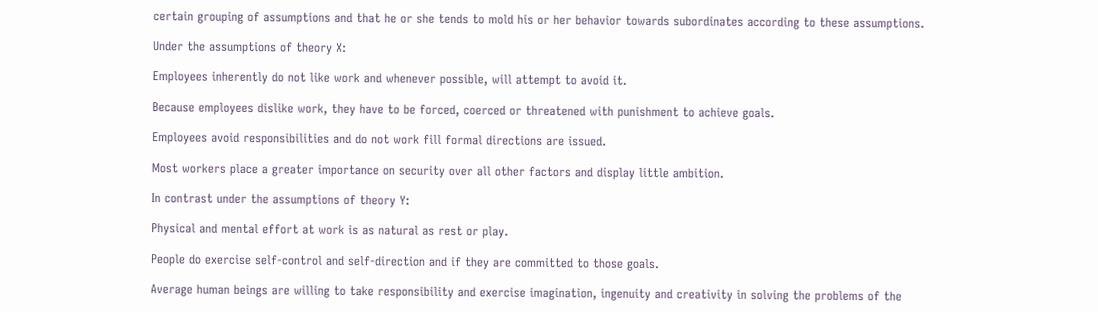certain grouping of assumptions and that he or she tends to mold his or her behavior towards subordinates according to these assumptions.

Under the assumptions of theory X:

Employees inherently do not like work and whenever possible, will attempt to avoid it.

Because employees dislike work, they have to be forced, coerced or threatened with punishment to achieve goals.

Employees avoid responsibilities and do not work fill formal directions are issued.

Most workers place a greater importance on security over all other factors and display little ambition.

In contrast under the assumptions of theory Y:

Physical and mental effort at work is as natural as rest or play.

People do exercise self-control and self-direction and if they are committed to those goals.

Average human beings are willing to take responsibility and exercise imagination, ingenuity and creativity in solving the problems of the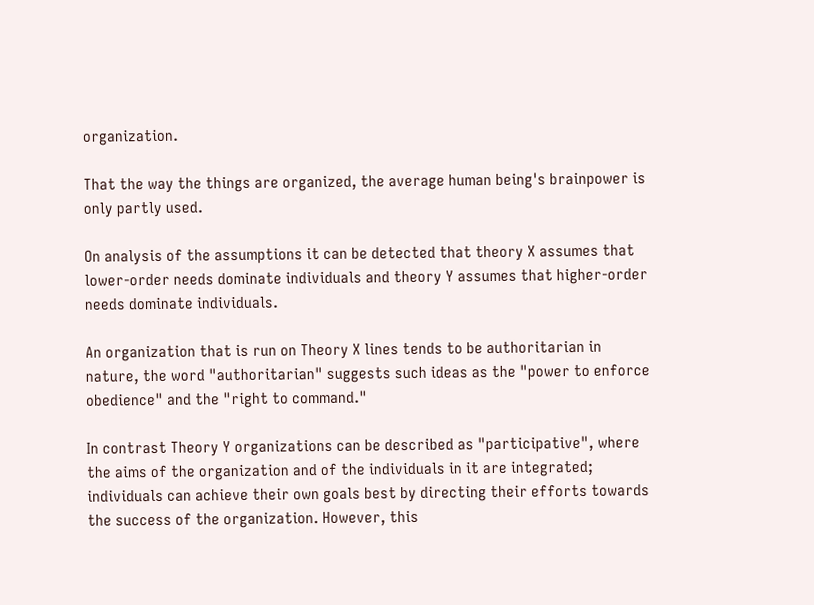organization.

That the way the things are organized, the average human being's brainpower is only partly used.

On analysis of the assumptions it can be detected that theory X assumes that lower-order needs dominate individuals and theory Y assumes that higher-order needs dominate individuals.

An organization that is run on Theory X lines tends to be authoritarian in nature, the word "authoritarian" suggests such ideas as the "power to enforce obedience" and the "right to command."

In contrast Theory Y organizations can be described as "participative", where the aims of the organization and of the individuals in it are integrated; individuals can achieve their own goals best by directing their efforts towards the success of the organization. However, this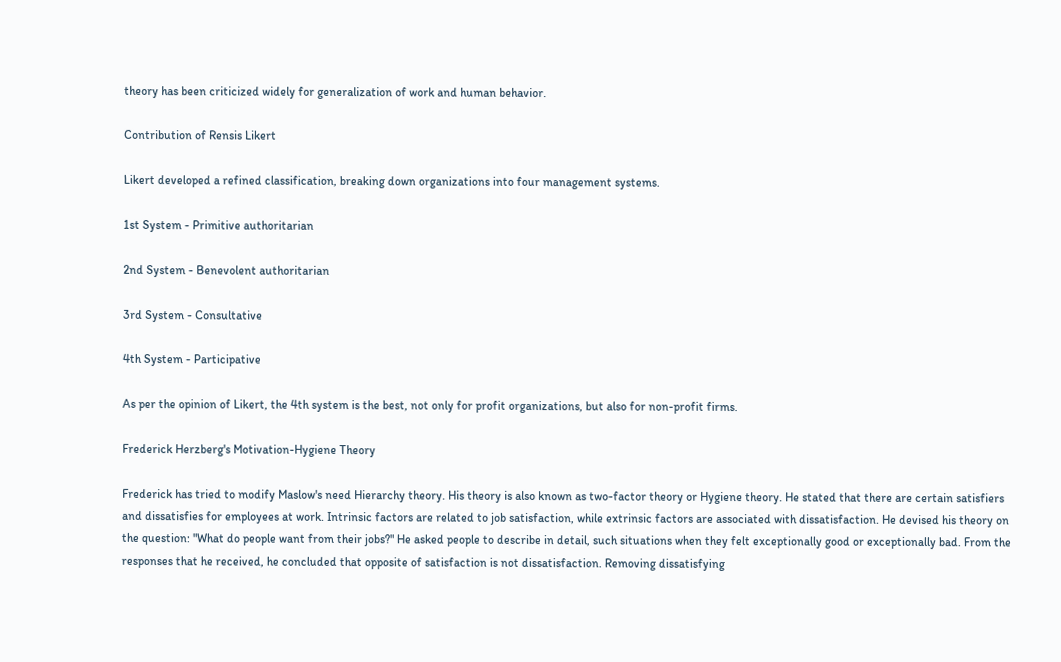theory has been criticized widely for generalization of work and human behavior.

Contribution of Rensis Likert

Likert developed a refined classification, breaking down organizations into four management systems.

1st System - Primitive authoritarian

2nd System - Benevolent authoritarian

3rd System - Consultative

4th System - Participative

As per the opinion of Likert, the 4th system is the best, not only for profit organizations, but also for non-profit firms.

Frederick Herzberg's Motivation-Hygiene Theory

Frederick has tried to modify Maslow's need Hierarchy theory. His theory is also known as two-factor theory or Hygiene theory. He stated that there are certain satisfiers and dissatisfies for employees at work. Intrinsic factors are related to job satisfaction, while extrinsic factors are associated with dissatisfaction. He devised his theory on the question: "What do people want from their jobs?" He asked people to describe in detail, such situations when they felt exceptionally good or exceptionally bad. From the responses that he received, he concluded that opposite of satisfaction is not dissatisfaction. Removing dissatisfying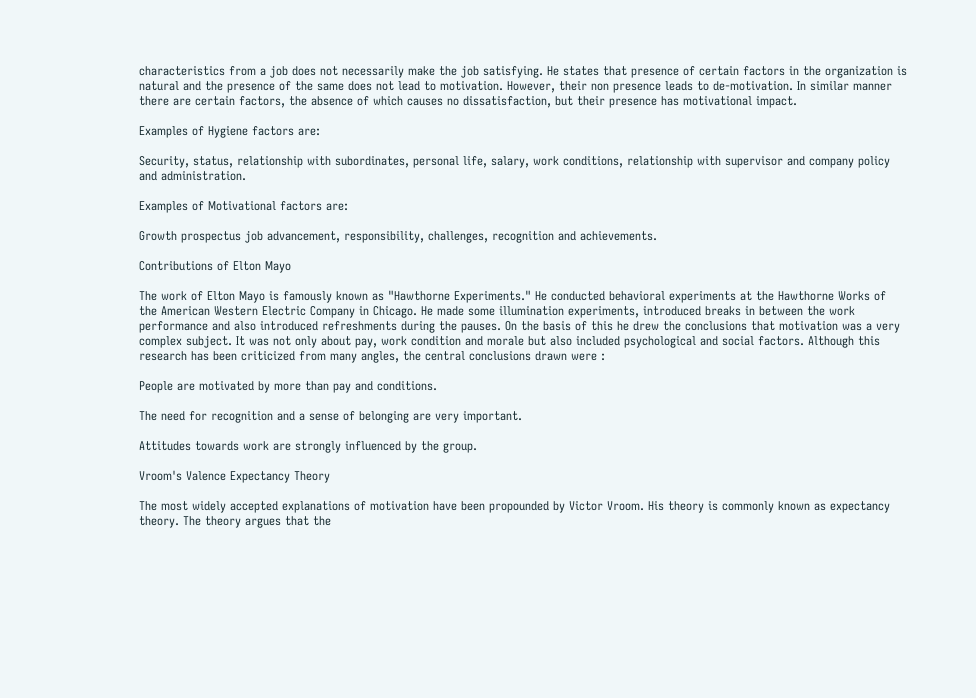characteristics from a job does not necessarily make the job satisfying. He states that presence of certain factors in the organization is natural and the presence of the same does not lead to motivation. However, their non presence leads to de-motivation. In similar manner there are certain factors, the absence of which causes no dissatisfaction, but their presence has motivational impact.

Examples of Hygiene factors are:

Security, status, relationship with subordinates, personal life, salary, work conditions, relationship with supervisor and company policy and administration.

Examples of Motivational factors are:

Growth prospectus job advancement, responsibility, challenges, recognition and achievements.

Contributions of Elton Mayo

The work of Elton Mayo is famously known as "Hawthorne Experiments." He conducted behavioral experiments at the Hawthorne Works of the American Western Electric Company in Chicago. He made some illumination experiments, introduced breaks in between the work performance and also introduced refreshments during the pauses. On the basis of this he drew the conclusions that motivation was a very complex subject. It was not only about pay, work condition and morale but also included psychological and social factors. Although this research has been criticized from many angles, the central conclusions drawn were :

People are motivated by more than pay and conditions.

The need for recognition and a sense of belonging are very important.

Attitudes towards work are strongly influenced by the group.

Vroom's Valence Expectancy Theory

The most widely accepted explanations of motivation have been propounded by Victor Vroom. His theory is commonly known as expectancy theory. The theory argues that the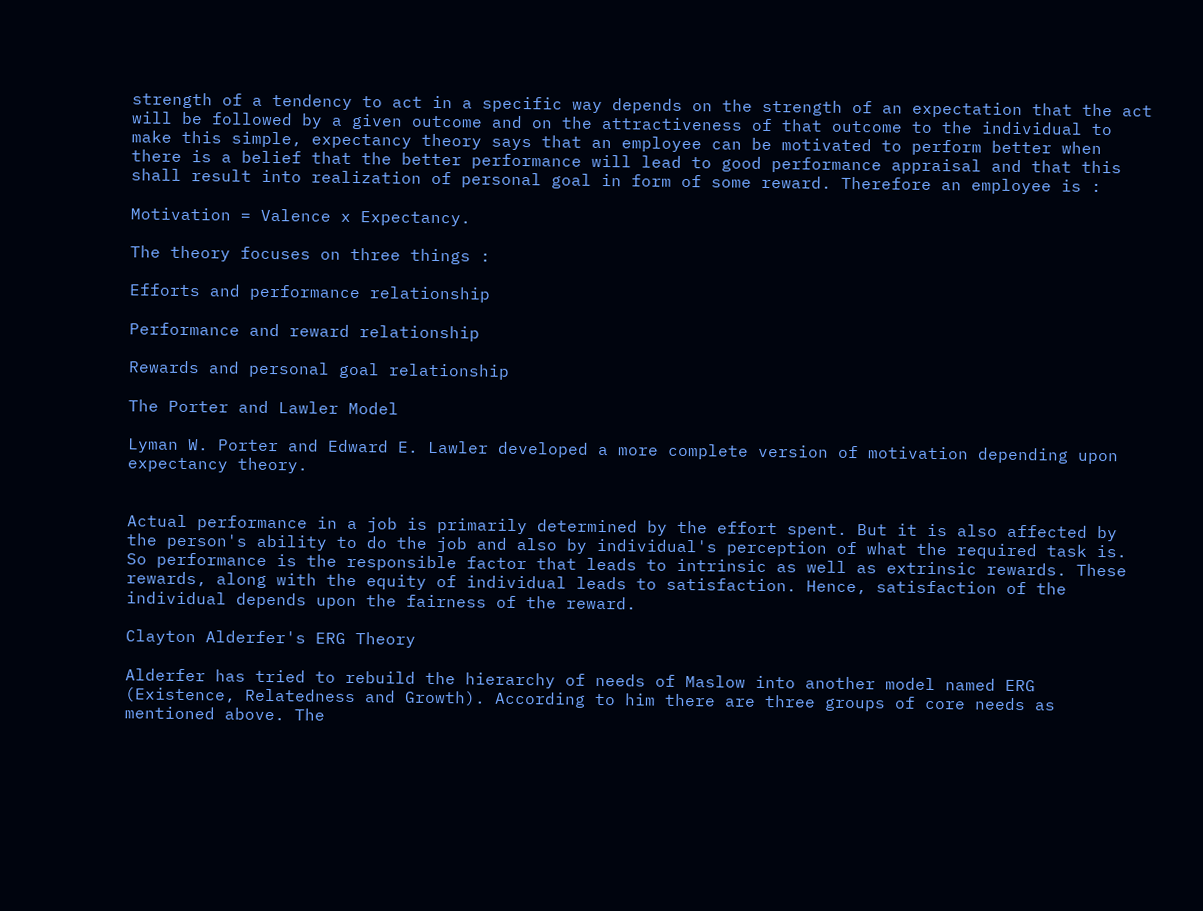strength of a tendency to act in a specific way depends on the strength of an expectation that the act will be followed by a given outcome and on the attractiveness of that outcome to the individual to make this simple, expectancy theory says that an employee can be motivated to perform better when there is a belief that the better performance will lead to good performance appraisal and that this shall result into realization of personal goal in form of some reward. Therefore an employee is :

Motivation = Valence x Expectancy.

The theory focuses on three things :

Efforts and performance relationship

Performance and reward relationship

Rewards and personal goal relationship

The Porter and Lawler Model

Lyman W. Porter and Edward E. Lawler developed a more complete version of motivation depending upon expectancy theory.


Actual performance in a job is primarily determined by the effort spent. But it is also affected by the person's ability to do the job and also by individual's perception of what the required task is. So performance is the responsible factor that leads to intrinsic as well as extrinsic rewards. These rewards, along with the equity of individual leads to satisfaction. Hence, satisfaction of the individual depends upon the fairness of the reward.

Clayton Alderfer's ERG Theory

Alderfer has tried to rebuild the hierarchy of needs of Maslow into another model named ERG (Existence, Relatedness and Growth). According to him there are three groups of core needs as mentioned above. The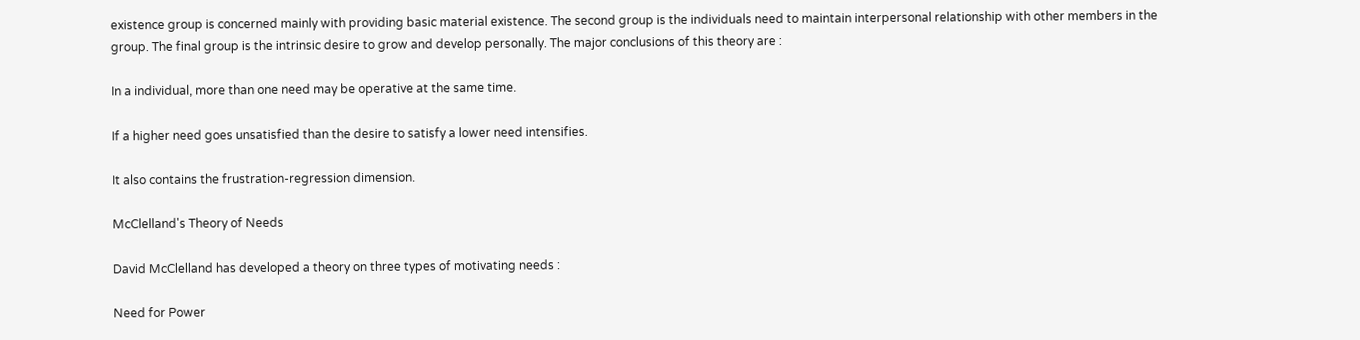existence group is concerned mainly with providing basic material existence. The second group is the individuals need to maintain interpersonal relationship with other members in the group. The final group is the intrinsic desire to grow and develop personally. The major conclusions of this theory are :

In a individual, more than one need may be operative at the same time.

If a higher need goes unsatisfied than the desire to satisfy a lower need intensifies.

It also contains the frustration-regression dimension.

McClelland's Theory of Needs

David McClelland has developed a theory on three types of motivating needs :

Need for Power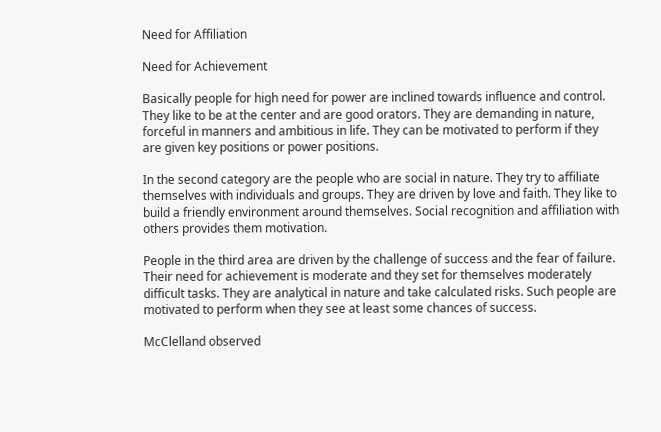Need for Affiliation

Need for Achievement

Basically people for high need for power are inclined towards influence and control. They like to be at the center and are good orators. They are demanding in nature, forceful in manners and ambitious in life. They can be motivated to perform if they are given key positions or power positions.

In the second category are the people who are social in nature. They try to affiliate themselves with individuals and groups. They are driven by love and faith. They like to build a friendly environment around themselves. Social recognition and affiliation with others provides them motivation.

People in the third area are driven by the challenge of success and the fear of failure. Their need for achievement is moderate and they set for themselves moderately difficult tasks. They are analytical in nature and take calculated risks. Such people are motivated to perform when they see at least some chances of success.

McClelland observed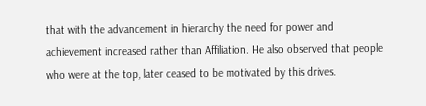that with the advancement in hierarchy the need for power and achievement increased rather than Affiliation. He also observed that people who were at the top, later ceased to be motivated by this drives.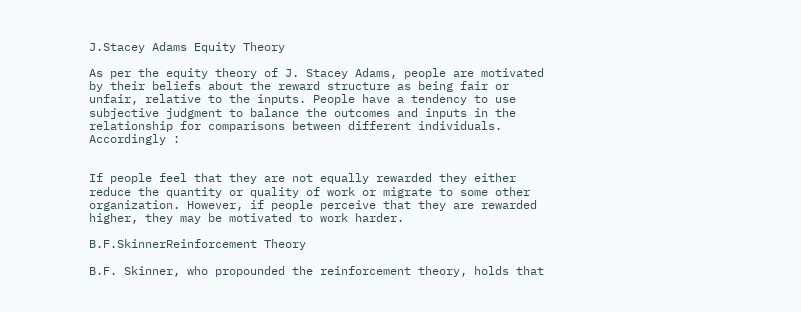J.Stacey Adams Equity Theory

As per the equity theory of J. Stacey Adams, people are motivated by their beliefs about the reward structure as being fair or unfair, relative to the inputs. People have a tendency to use subjective judgment to balance the outcomes and inputs in the relationship for comparisons between different individuals. Accordingly :


If people feel that they are not equally rewarded they either reduce the quantity or quality of work or migrate to some other organization. However, if people perceive that they are rewarded higher, they may be motivated to work harder.

B.F.SkinnerReinforcement Theory

B.F. Skinner, who propounded the reinforcement theory, holds that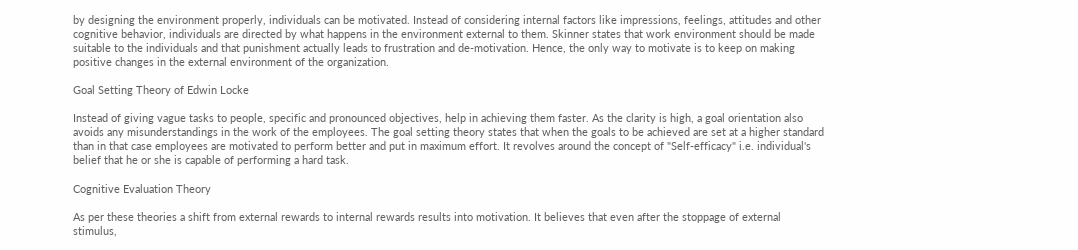by designing the environment properly, individuals can be motivated. Instead of considering internal factors like impressions, feelings, attitudes and other cognitive behavior, individuals are directed by what happens in the environment external to them. Skinner states that work environment should be made suitable to the individuals and that punishment actually leads to frustration and de-motivation. Hence, the only way to motivate is to keep on making positive changes in the external environment of the organization.

Goal Setting Theory of Edwin Locke

Instead of giving vague tasks to people, specific and pronounced objectives, help in achieving them faster. As the clarity is high, a goal orientation also avoids any misunderstandings in the work of the employees. The goal setting theory states that when the goals to be achieved are set at a higher standard than in that case employees are motivated to perform better and put in maximum effort. It revolves around the concept of "Self-efficacy" i.e. individual's belief that he or she is capable of performing a hard task.

Cognitive Evaluation Theory

As per these theories a shift from external rewards to internal rewards results into motivation. It believes that even after the stoppage of external stimulus,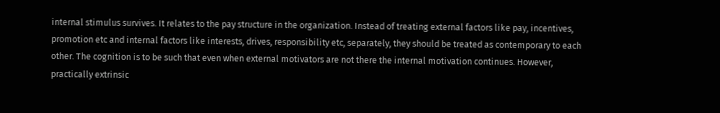internal stimulus survives. It relates to the pay structure in the organization. Instead of treating external factors like pay, incentives, promotion etc and internal factors like interests, drives, responsibility etc, separately, they should be treated as contemporary to each other. The cognition is to be such that even when external motivators are not there the internal motivation continues. However, practically extrinsic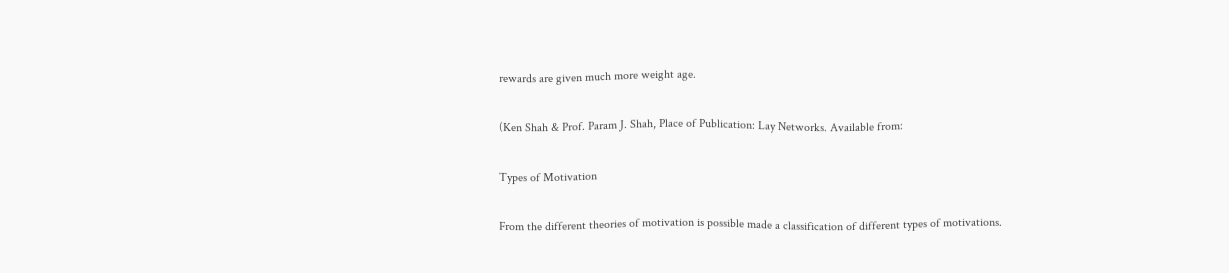rewards are given much more weight age.

(Ken Shah & Prof. Param J. Shah, Place of Publication: Lay Networks. Available from:

Types of Motivation

From the different theories of motivation is possible made a classification of different types of motivations.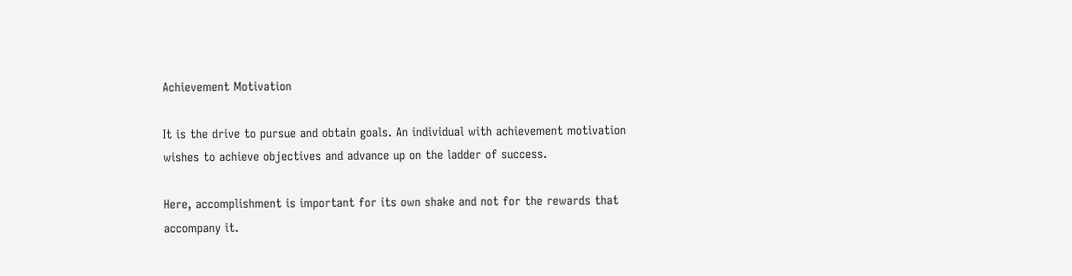Achievement Motivation

It is the drive to pursue and obtain goals. An individual with achievement motivation wishes to achieve objectives and advance up on the ladder of success.

Here, accomplishment is important for its own shake and not for the rewards that accompany it.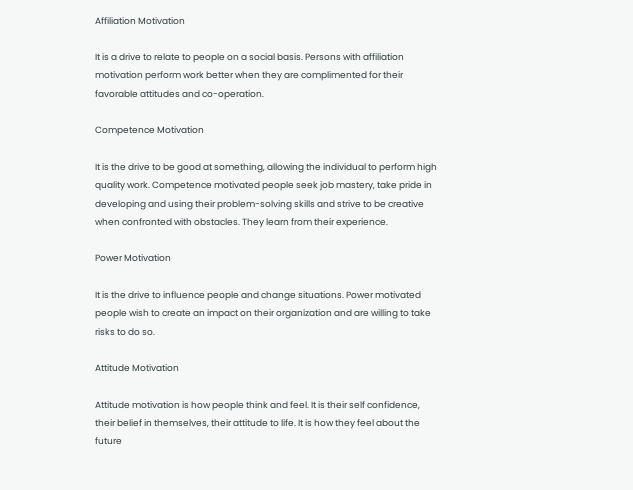Affiliation Motivation

It is a drive to relate to people on a social basis. Persons with affiliation motivation perform work better when they are complimented for their favorable attitudes and co-operation.

Competence Motivation

It is the drive to be good at something, allowing the individual to perform high quality work. Competence motivated people seek job mastery, take pride in developing and using their problem-solving skills and strive to be creative when confronted with obstacles. They learn from their experience.

Power Motivation

It is the drive to influence people and change situations. Power motivated people wish to create an impact on their organization and are willing to take risks to do so.

Attitude Motivation

Attitude motivation is how people think and feel. It is their self confidence, their belief in themselves, their attitude to life. It is how they feel about the future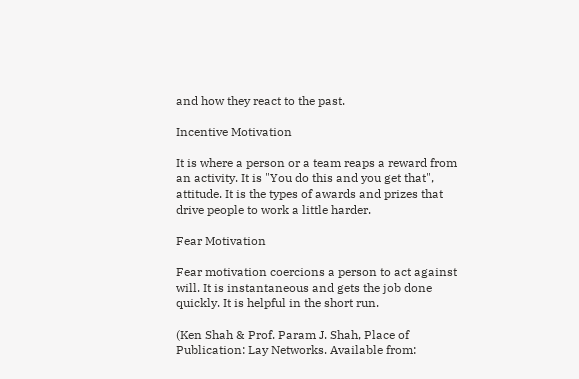and how they react to the past.

Incentive Motivation

It is where a person or a team reaps a reward from an activity. It is "You do this and you get that", attitude. It is the types of awards and prizes that drive people to work a little harder.

Fear Motivation

Fear motivation coercions a person to act against will. It is instantaneous and gets the job done quickly. It is helpful in the short run.

(Ken Shah & Prof. Param J. Shah, Place of Publication: Lay Networks. Available from: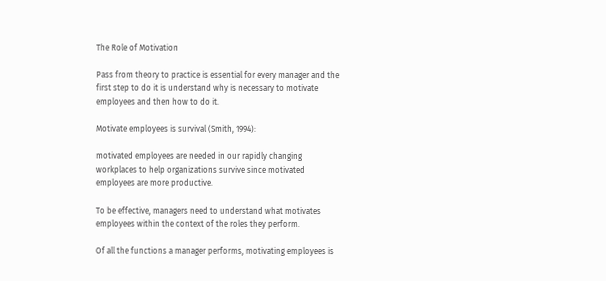The Role of Motivation

Pass from theory to practice is essential for every manager and the first step to do it is understand why is necessary to motivate employees and then how to do it.

Motivate employees is survival (Smith, 1994):

motivated employees are needed in our rapidly changing workplaces to help organizations survive since motivated employees are more productive.

To be effective, managers need to understand what motivates employees within the context of the roles they perform.

Of all the functions a manager performs, motivating employees is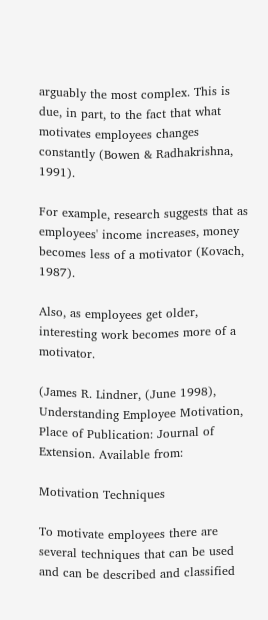arguably the most complex. This is due, in part, to the fact that what motivates employees changes constantly (Bowen & Radhakrishna, 1991).

For example, research suggests that as employees' income increases, money becomes less of a motivator (Kovach, 1987).

Also, as employees get older, interesting work becomes more of a motivator.

(James R. Lindner, (June 1998), Understanding Employee Motivation, Place of Publication: Journal of Extension. Available from:

Motivation Techniques

To motivate employees there are several techniques that can be used and can be described and classified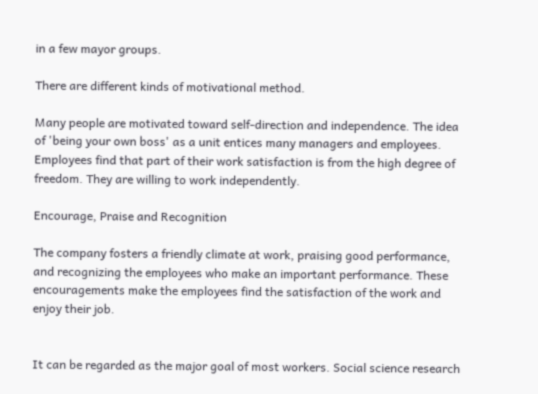in a few mayor groups.

There are different kinds of motivational method.

Many people are motivated toward self-direction and independence. The idea of 'being your own boss' as a unit entices many managers and employees. Employees find that part of their work satisfaction is from the high degree of freedom. They are willing to work independently.

Encourage, Praise and Recognition

The company fosters a friendly climate at work, praising good performance, and recognizing the employees who make an important performance. These encouragements make the employees find the satisfaction of the work and enjoy their job.


It can be regarded as the major goal of most workers. Social science research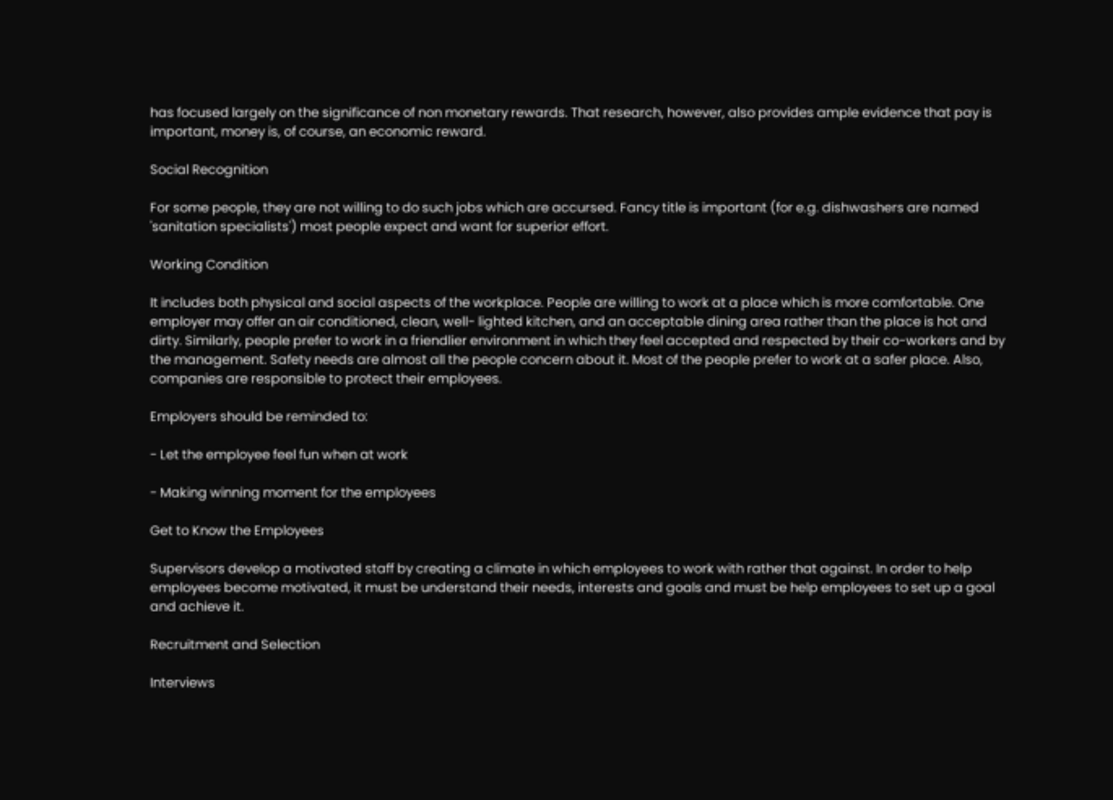has focused largely on the significance of non monetary rewards. That research, however, also provides ample evidence that pay is important, money is, of course, an economic reward.

Social Recognition

For some people, they are not willing to do such jobs which are accursed. Fancy title is important (for e.g. dishwashers are named 'sanitation specialists') most people expect and want for superior effort.

Working Condition

It includes both physical and social aspects of the workplace. People are willing to work at a place which is more comfortable. One employer may offer an air conditioned, clean, well- lighted kitchen, and an acceptable dining area rather than the place is hot and dirty. Similarly, people prefer to work in a friendlier environment in which they feel accepted and respected by their co-workers and by the management. Safety needs are almost all the people concern about it. Most of the people prefer to work at a safer place. Also, companies are responsible to protect their employees.

Employers should be reminded to:

- Let the employee feel fun when at work

- Making winning moment for the employees

Get to Know the Employees

Supervisors develop a motivated staff by creating a climate in which employees to work with rather that against. In order to help employees become motivated, it must be understand their needs, interests and goals and must be help employees to set up a goal and achieve it.

Recruitment and Selection

Interviews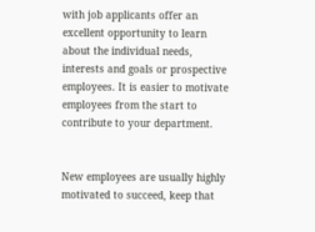with job applicants offer an excellent opportunity to learn about the individual needs, interests and goals or prospective employees. It is easier to motivate employees from the start to contribute to your department.


New employees are usually highly motivated to succeed, keep that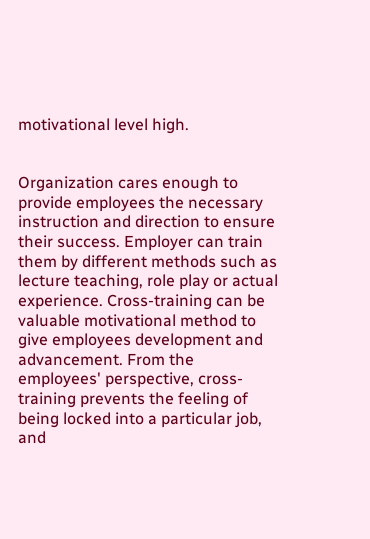motivational level high.


Organization cares enough to provide employees the necessary instruction and direction to ensure their success. Employer can train them by different methods such as lecture teaching, role play or actual experience. Cross-training can be valuable motivational method to give employees development and advancement. From the employees' perspective, cross-training prevents the feeling of being locked into a particular job, and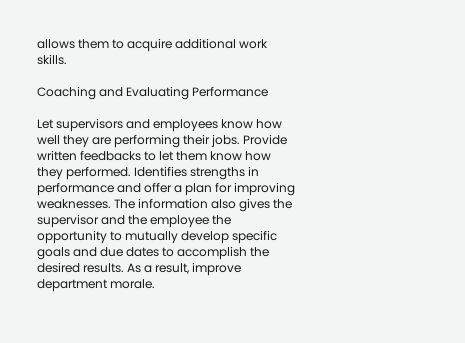allows them to acquire additional work skills.

Coaching and Evaluating Performance

Let supervisors and employees know how well they are performing their jobs. Provide written feedbacks to let them know how they performed. Identifies strengths in performance and offer a plan for improving weaknesses. The information also gives the supervisor and the employee the opportunity to mutually develop specific goals and due dates to accomplish the desired results. As a result, improve department morale.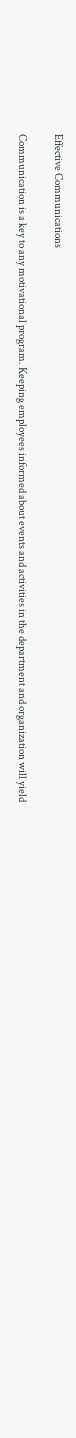Effective Communications

Communication is a key to any motivational program. Keeping employees informed about events and activities in the department and organization will yield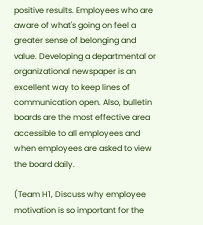positive results. Employees who are aware of what's going on feel a greater sense of belonging and value. Developing a departmental or organizational newspaper is an excellent way to keep lines of communication open. Also, bulletin boards are the most effective area accessible to all employees and when employees are asked to view the board daily.

(Team H1, Discuss why employee motivation is so important for the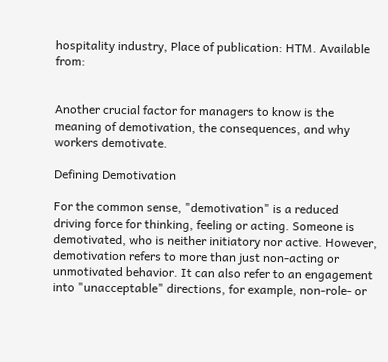hospitality industry, Place of publication: HTM. Available from:


Another crucial factor for managers to know is the meaning of demotivation, the consequences, and why workers demotivate.

Defining Demotivation

For the common sense, "demotivation" is a reduced driving force for thinking, feeling or acting. Someone is demotivated, who is neither initiatory nor active. However, demotivation refers to more than just non-acting or unmotivated behavior. It can also refer to an engagement into "unacceptable" directions, for example, non-role- or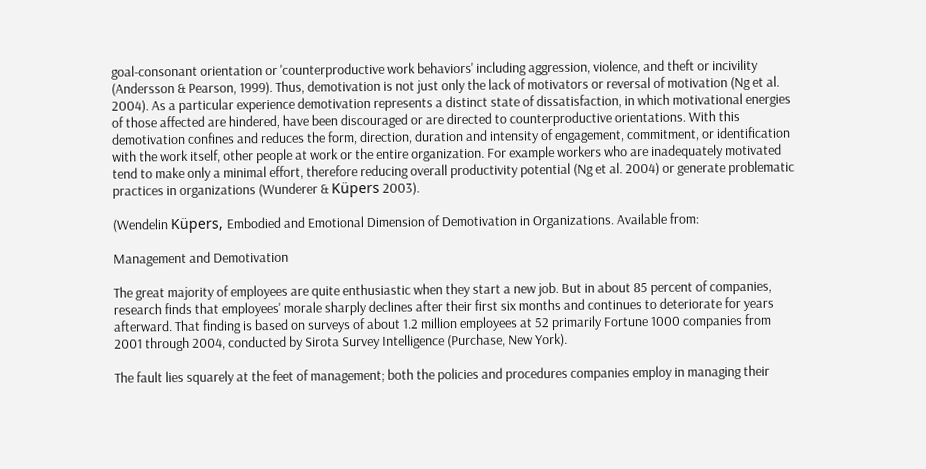goal-consonant orientation or 'counterproductive work behaviors' including aggression, violence, and theft or incivility (Andersson & Pearson, 1999). Thus, demotivation is not just only the lack of motivators or reversal of motivation (Ng et al. 2004). As a particular experience demotivation represents a distinct state of dissatisfaction, in which motivational energies of those affected are hindered, have been discouraged or are directed to counterproductive orientations. With this demotivation confines and reduces the form, direction, duration and intensity of engagement, commitment, or identification with the work itself, other people at work or the entire organization. For example workers who are inadequately motivated tend to make only a minimal effort, therefore reducing overall productivity potential (Ng et al. 2004) or generate problematic practices in organizations (Wunderer & Küpers 2003).

(Wendelin Küpers, Embodied and Emotional Dimension of Demotivation in Organizations. Available from:

Management and Demotivation

The great majority of employees are quite enthusiastic when they start a new job. But in about 85 percent of companies, research finds that employees' morale sharply declines after their first six months and continues to deteriorate for years afterward. That finding is based on surveys of about 1.2 million employees at 52 primarily Fortune 1000 companies from 2001 through 2004, conducted by Sirota Survey Intelligence (Purchase, New York).

The fault lies squarely at the feet of management; both the policies and procedures companies employ in managing their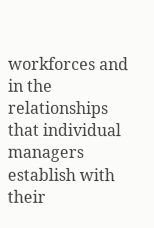workforces and in the relationships that individual managers establish with their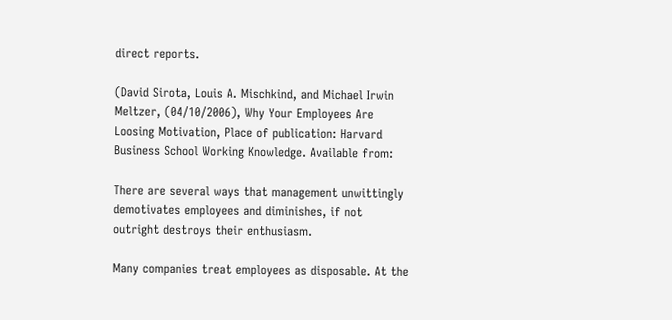direct reports.

(David Sirota, Louis A. Mischkind, and Michael Irwin Meltzer, (04/10/2006), Why Your Employees Are Loosing Motivation, Place of publication: Harvard Business School Working Knowledge. Available from:

There are several ways that management unwittingly demotivates employees and diminishes, if not outright destroys their enthusiasm.

Many companies treat employees as disposable. At the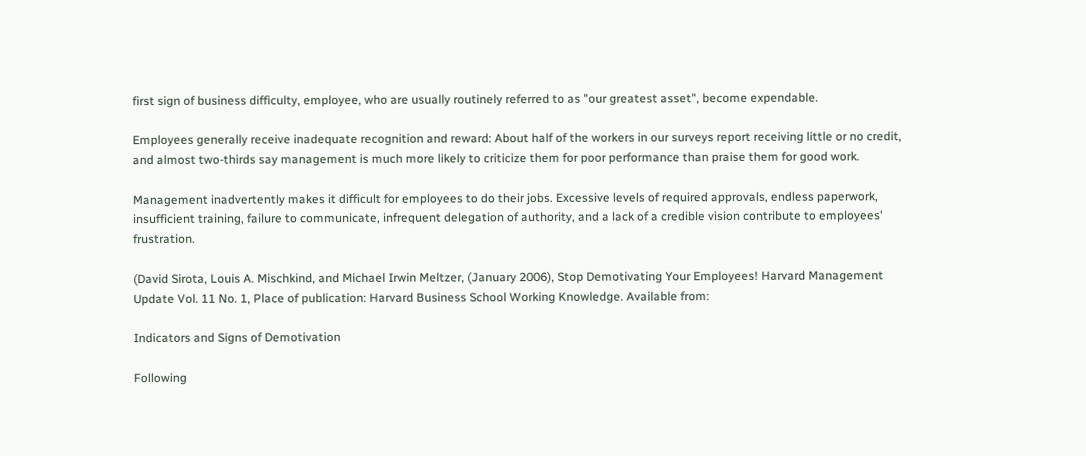first sign of business difficulty, employee, who are usually routinely referred to as "our greatest asset", become expendable.

Employees generally receive inadequate recognition and reward: About half of the workers in our surveys report receiving little or no credit, and almost two-thirds say management is much more likely to criticize them for poor performance than praise them for good work.

Management inadvertently makes it difficult for employees to do their jobs. Excessive levels of required approvals, endless paperwork, insufficient training, failure to communicate, infrequent delegation of authority, and a lack of a credible vision contribute to employees' frustration.

(David Sirota, Louis A. Mischkind, and Michael Irwin Meltzer, (January 2006), Stop Demotivating Your Employees! Harvard Management Update Vol. 11 No. 1, Place of publication: Harvard Business School Working Knowledge. Available from:

Indicators and Signs of Demotivation

Following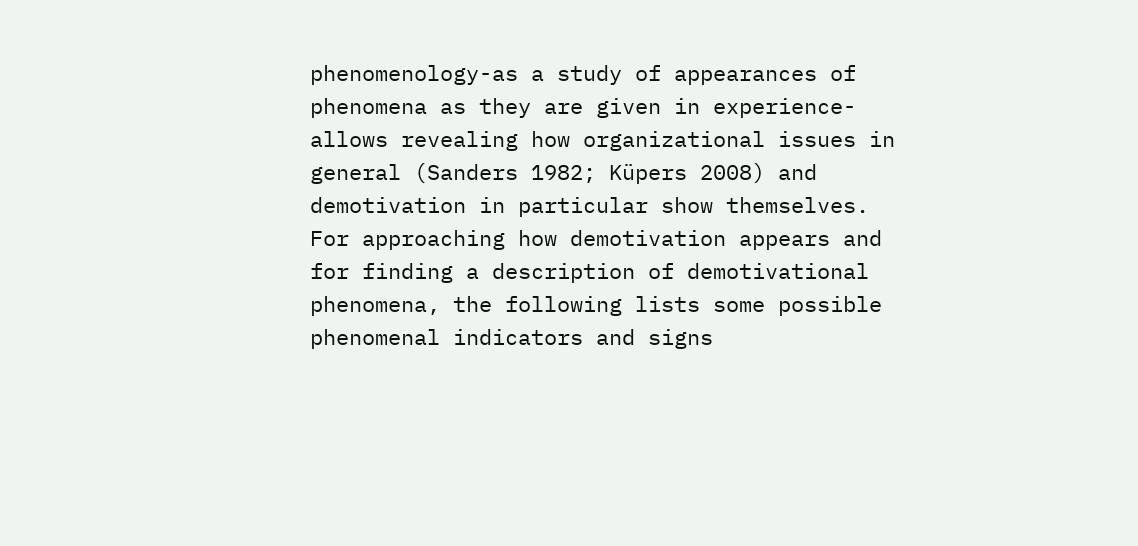phenomenology-as a study of appearances of phenomena as they are given in experience-allows revealing how organizational issues in general (Sanders 1982; Küpers 2008) and demotivation in particular show themselves. For approaching how demotivation appears and for finding a description of demotivational phenomena, the following lists some possible phenomenal indicators and signs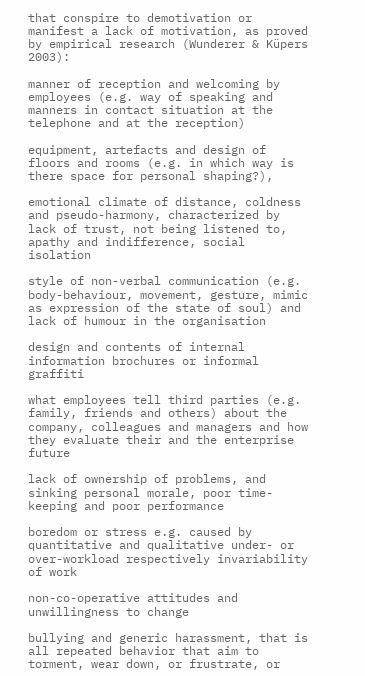that conspire to demotivation or manifest a lack of motivation, as proved by empirical research (Wunderer & Küpers 2003):

manner of reception and welcoming by employees (e.g. way of speaking and manners in contact situation at the telephone and at the reception)

equipment, artefacts and design of floors and rooms (e.g. in which way is there space for personal shaping?),

emotional climate of distance, coldness and pseudo-harmony, characterized by lack of trust, not being listened to, apathy and indifference, social isolation

style of non-verbal communication (e.g. body-behaviour, movement, gesture, mimic as expression of the state of soul) and lack of humour in the organisation

design and contents of internal information brochures or informal graffiti

what employees tell third parties (e.g. family, friends and others) about the company, colleagues and managers and how they evaluate their and the enterprise future

lack of ownership of problems, and sinking personal morale, poor time-keeping and poor performance

boredom or stress e.g. caused by quantitative and qualitative under- or over-workload respectively invariability of work

non-co-operative attitudes and unwillingness to change

bullying and generic harassment, that is all repeated behavior that aim to torment, wear down, or frustrate, or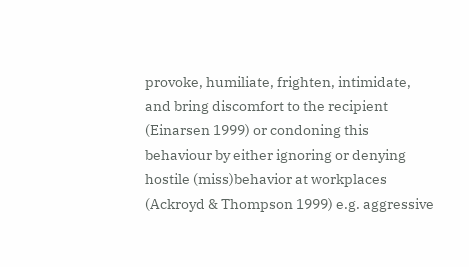provoke, humiliate, frighten, intimidate, and bring discomfort to the recipient (Einarsen 1999) or condoning this behaviour by either ignoring or denying hostile (miss)behavior at workplaces (Ackroyd & Thompson 1999) e.g. aggressive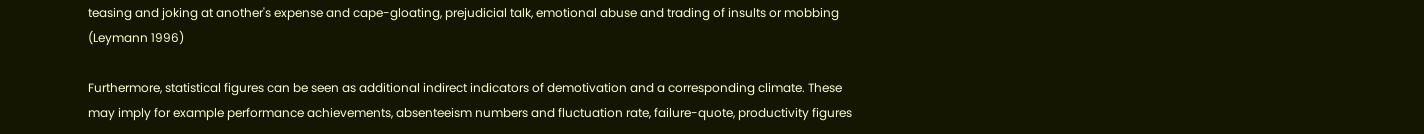teasing and joking at another's expense and cape-gloating, prejudicial talk, emotional abuse and trading of insults or mobbing (Leymann 1996)

Furthermore, statistical figures can be seen as additional indirect indicators of demotivation and a corresponding climate. These may imply for example performance achievements, absenteeism numbers and fluctuation rate, failure-quote, productivity figures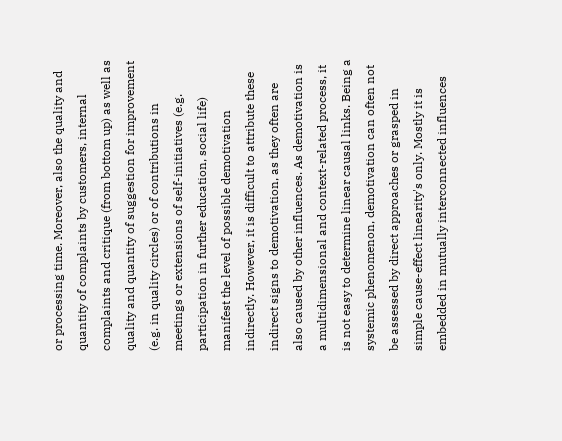or processing time. Moreover, also the quality and quantity of complaints by customers, internal complaints and critique (from bottom up) as well as quality and quantity of suggestion for improvement (e.g. in quality circles) or of contributions in meetings or extensions of self-initiatives (e.g. participation in further education, social life) manifest the level of possible demotivation indirectly. However, it is difficult to attribute these indirect signs to demotivation, as they often are also caused by other influences. As demotivation is a multidimensional and context-related process, it is not easy to determine linear causal links. Being a systemic phenomenon, demotivation can often not be assessed by direct approaches or grasped in simple cause-effect linearity's only. Mostly it is embedded in mutually interconnected influences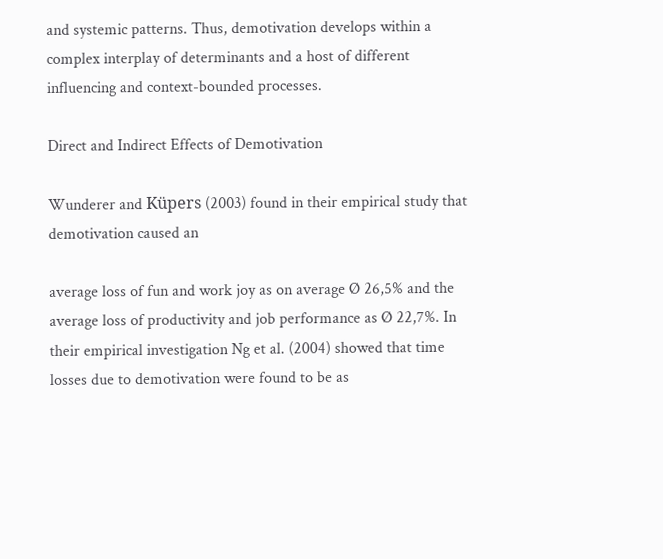and systemic patterns. Thus, demotivation develops within a complex interplay of determinants and a host of different influencing and context-bounded processes.

Direct and Indirect Effects of Demotivation

Wunderer and Küpers (2003) found in their empirical study that demotivation caused an

average loss of fun and work joy as on average Ø 26,5% and the average loss of productivity and job performance as Ø 22,7%. In their empirical investigation Ng et al. (2004) showed that time losses due to demotivation were found to be as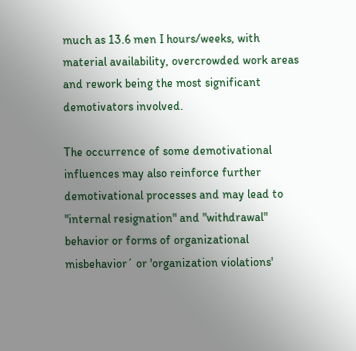much as 13.6 men I hours/weeks, with material availability, overcrowded work areas and rework being the most significant demotivators involved.

The occurrence of some demotivational influences may also reinforce further demotivational processes and may lead to "internal resignation" and "withdrawal" behavior or forms of organizational misbehavior´ or 'organization violations'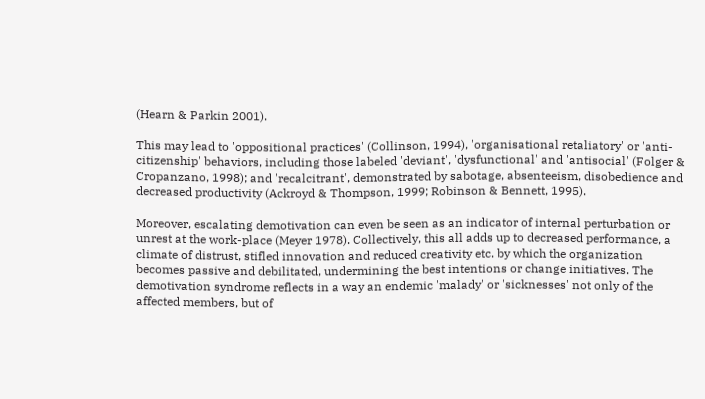(Hearn & Parkin 2001).

This may lead to 'oppositional practices' (Collinson, 1994), 'organisational retaliatory' or 'anti-citizenship' behaviors, including those labeled 'deviant', 'dysfunctional' and 'antisocial' (Folger & Cropanzano, 1998); and 'recalcitrant', demonstrated by sabotage, absenteeism, disobedience and decreased productivity (Ackroyd & Thompson, 1999; Robinson & Bennett, 1995).

Moreover, escalating demotivation can even be seen as an indicator of internal perturbation or unrest at the work-place (Meyer 1978). Collectively, this all adds up to decreased performance, a climate of distrust, stifled innovation and reduced creativity etc. by which the organization becomes passive and debilitated, undermining the best intentions or change initiatives. The demotivation syndrome reflects in a way an endemic 'malady' or 'sicknesses' not only of the affected members, but of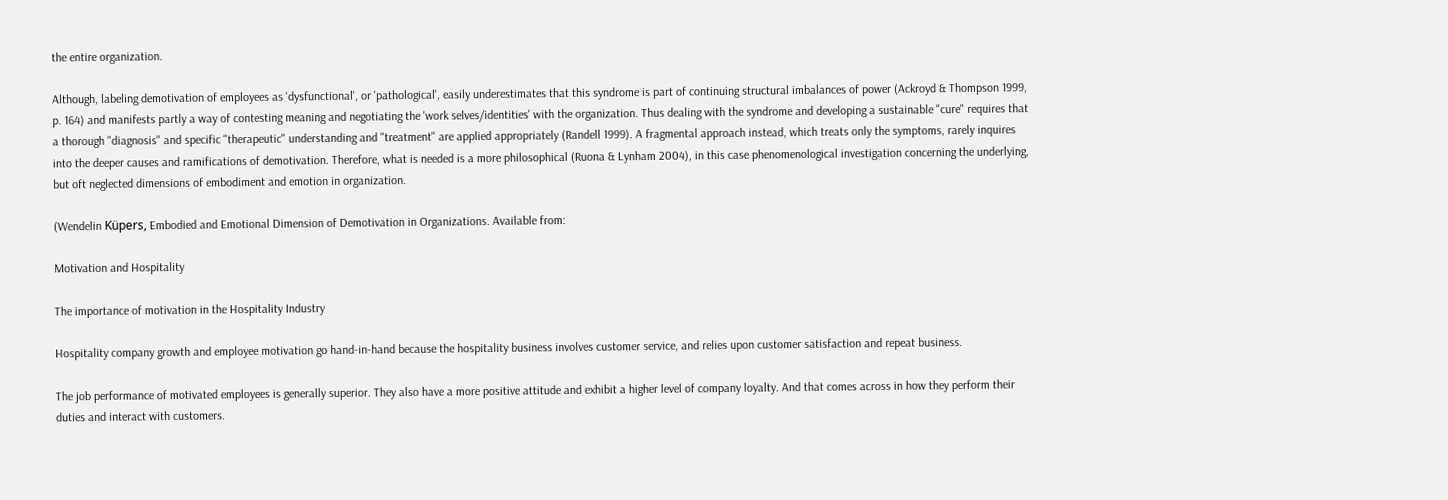the entire organization.

Although, labeling demotivation of employees as 'dysfunctional', or 'pathological', easily underestimates that this syndrome is part of continuing structural imbalances of power (Ackroyd & Thompson 1999, p. 164) and manifests partly a way of contesting meaning and negotiating the 'work selves/identities' with the organization. Thus dealing with the syndrome and developing a sustainable "cure" requires that a thorough "diagnosis" and specific "therapeutic" understanding and "treatment" are applied appropriately (Randell 1999). A fragmental approach instead, which treats only the symptoms, rarely inquires into the deeper causes and ramifications of demotivation. Therefore, what is needed is a more philosophical (Ruona & Lynham 2004), in this case phenomenological investigation concerning the underlying, but oft neglected dimensions of embodiment and emotion in organization.

(Wendelin Küpers, Embodied and Emotional Dimension of Demotivation in Organizations. Available from:

Motivation and Hospitality

The importance of motivation in the Hospitality Industry

Hospitality company growth and employee motivation go hand-in-hand because the hospitality business involves customer service, and relies upon customer satisfaction and repeat business.

The job performance of motivated employees is generally superior. They also have a more positive attitude and exhibit a higher level of company loyalty. And that comes across in how they perform their duties and interact with customers.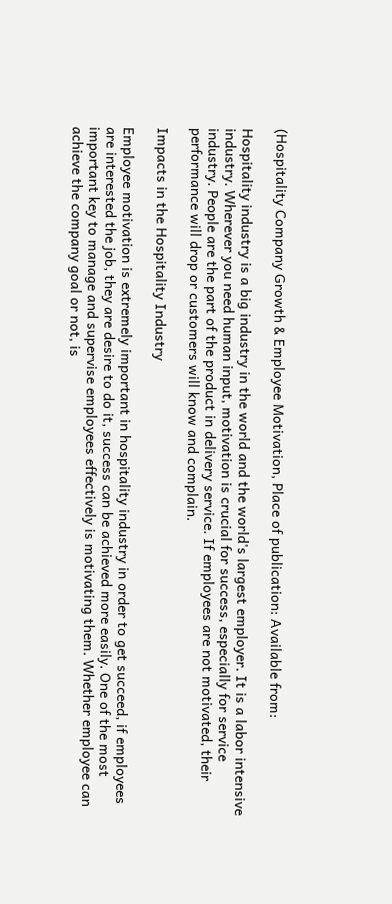(Hospitality Company Growth & Employee Motivation, Place of publication: Available from:

Hospitality industry is a big industry in the world and the world's largest employer. It is a labor intensive industry. Wherever you need human input, motivation is crucial for success, especially for service industry. People are the part of the product in delivery service. If employees are not motivated, their performance will drop or customers will know and complain.

Impacts in the Hospitality Industry

Employee motivation is extremely important in hospitality industry in order to get succeed, if employees are interested the job, they are desire to do it, success can be achieved more easily. One of the most important key to manage and supervise employees effectively is motivating them. Whether employee can achieve the company goal or not, is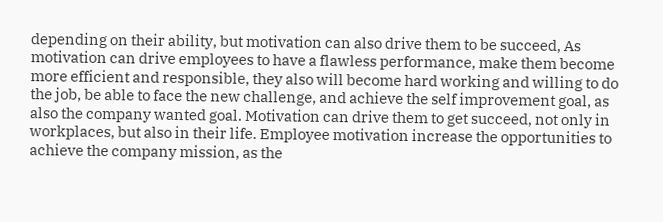depending on their ability, but motivation can also drive them to be succeed, As motivation can drive employees to have a flawless performance, make them become more efficient and responsible, they also will become hard working and willing to do the job, be able to face the new challenge, and achieve the self improvement goal, as also the company wanted goal. Motivation can drive them to get succeed, not only in workplaces, but also in their life. Employee motivation increase the opportunities to achieve the company mission, as the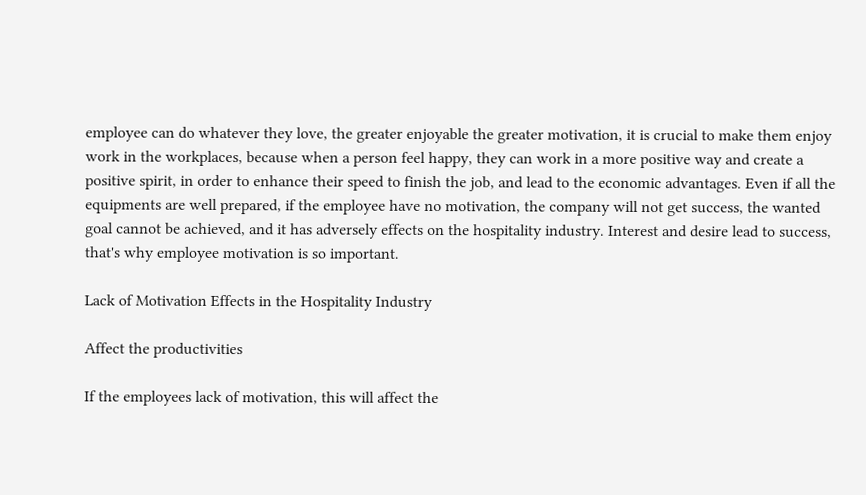employee can do whatever they love, the greater enjoyable the greater motivation, it is crucial to make them enjoy work in the workplaces, because when a person feel happy, they can work in a more positive way and create a positive spirit, in order to enhance their speed to finish the job, and lead to the economic advantages. Even if all the equipments are well prepared, if the employee have no motivation, the company will not get success, the wanted goal cannot be achieved, and it has adversely effects on the hospitality industry. Interest and desire lead to success, that's why employee motivation is so important.

Lack of Motivation Effects in the Hospitality Industry

Affect the productivities

If the employees lack of motivation, this will affect the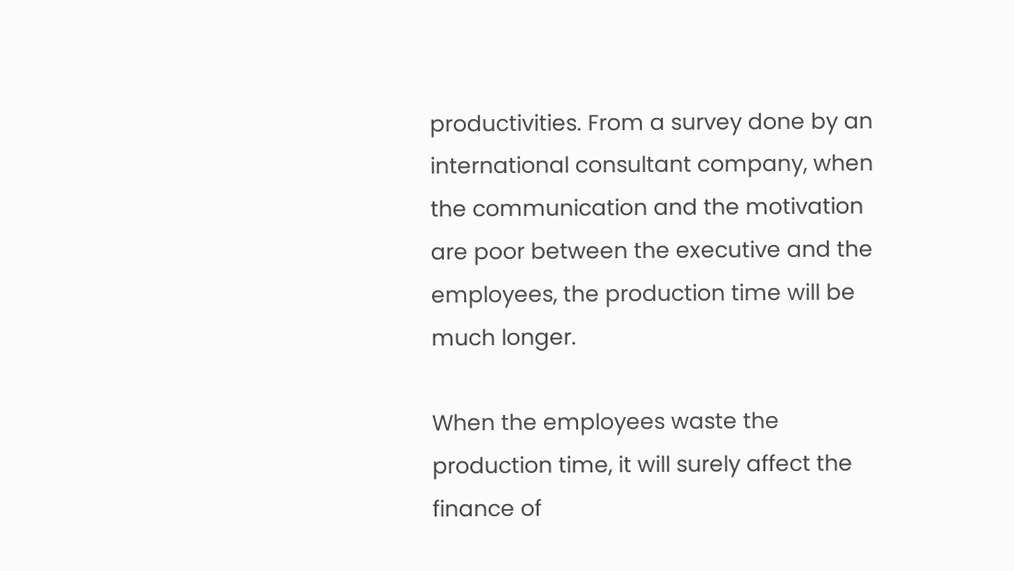productivities. From a survey done by an international consultant company, when the communication and the motivation are poor between the executive and the employees, the production time will be much longer.

When the employees waste the production time, it will surely affect the finance of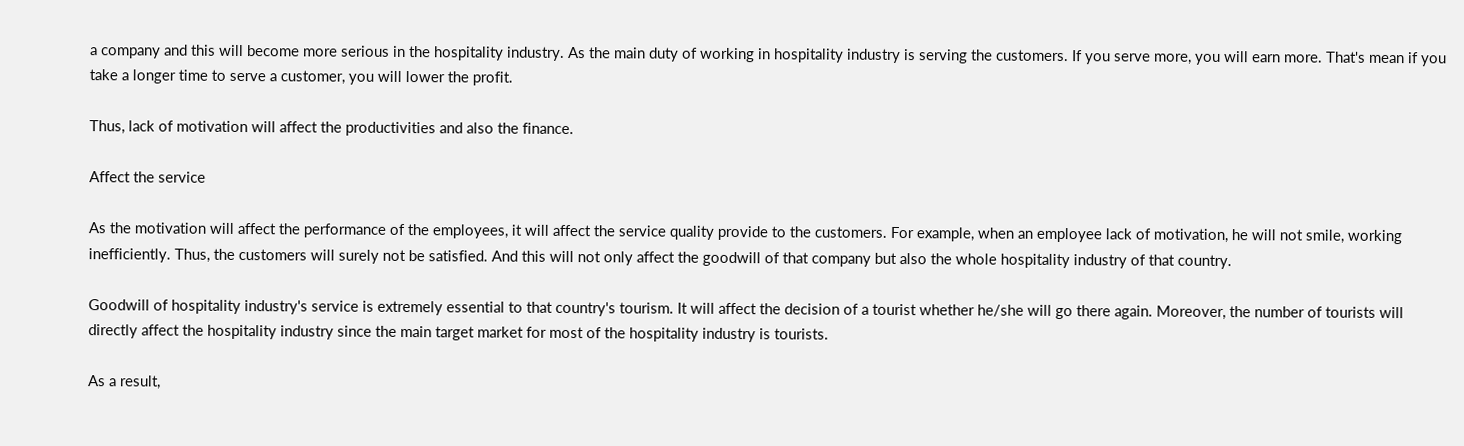a company and this will become more serious in the hospitality industry. As the main duty of working in hospitality industry is serving the customers. If you serve more, you will earn more. That's mean if you take a longer time to serve a customer, you will lower the profit.

Thus, lack of motivation will affect the productivities and also the finance.

Affect the service

As the motivation will affect the performance of the employees, it will affect the service quality provide to the customers. For example, when an employee lack of motivation, he will not smile, working inefficiently. Thus, the customers will surely not be satisfied. And this will not only affect the goodwill of that company but also the whole hospitality industry of that country.

Goodwill of hospitality industry's service is extremely essential to that country's tourism. It will affect the decision of a tourist whether he/she will go there again. Moreover, the number of tourists will directly affect the hospitality industry since the main target market for most of the hospitality industry is tourists.

As a result,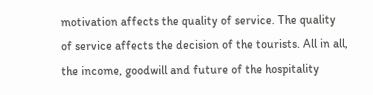motivation affects the quality of service. The quality of service affects the decision of the tourists. All in all, the income, goodwill and future of the hospitality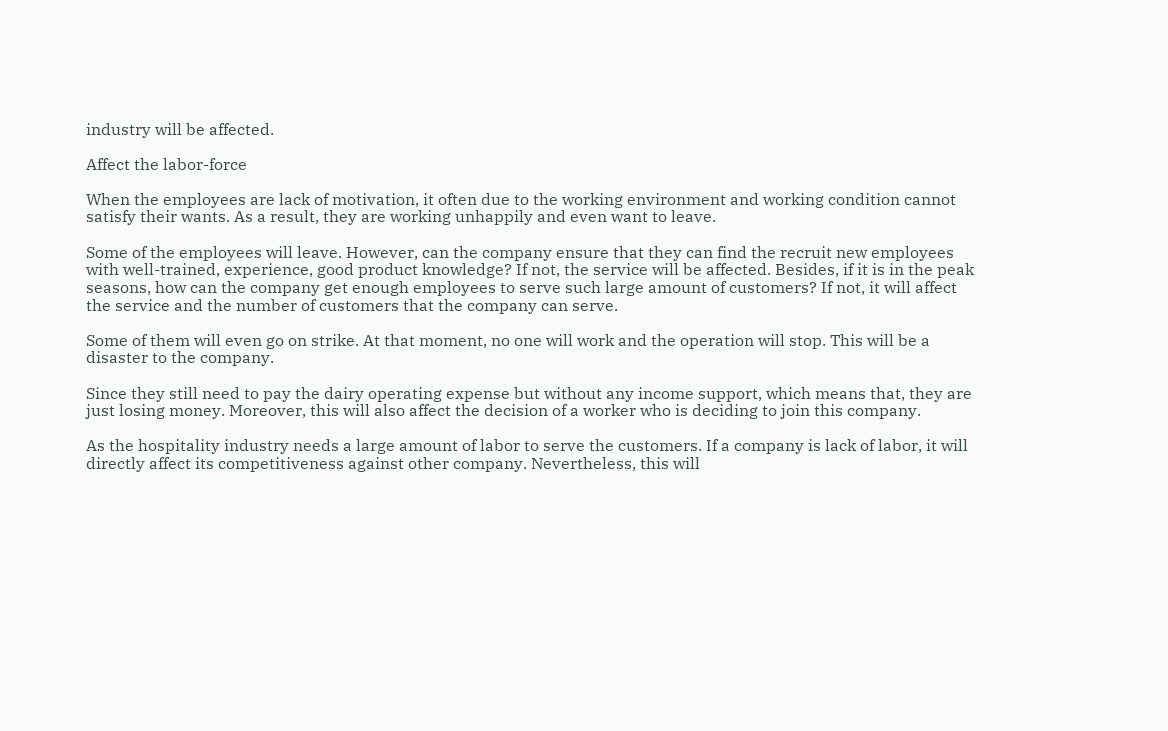industry will be affected.

Affect the labor-force

When the employees are lack of motivation, it often due to the working environment and working condition cannot satisfy their wants. As a result, they are working unhappily and even want to leave.

Some of the employees will leave. However, can the company ensure that they can find the recruit new employees with well-trained, experience, good product knowledge? If not, the service will be affected. Besides, if it is in the peak seasons, how can the company get enough employees to serve such large amount of customers? If not, it will affect the service and the number of customers that the company can serve.

Some of them will even go on strike. At that moment, no one will work and the operation will stop. This will be a disaster to the company.

Since they still need to pay the dairy operating expense but without any income support, which means that, they are just losing money. Moreover, this will also affect the decision of a worker who is deciding to join this company.

As the hospitality industry needs a large amount of labor to serve the customers. If a company is lack of labor, it will directly affect its competitiveness against other company. Nevertheless, this will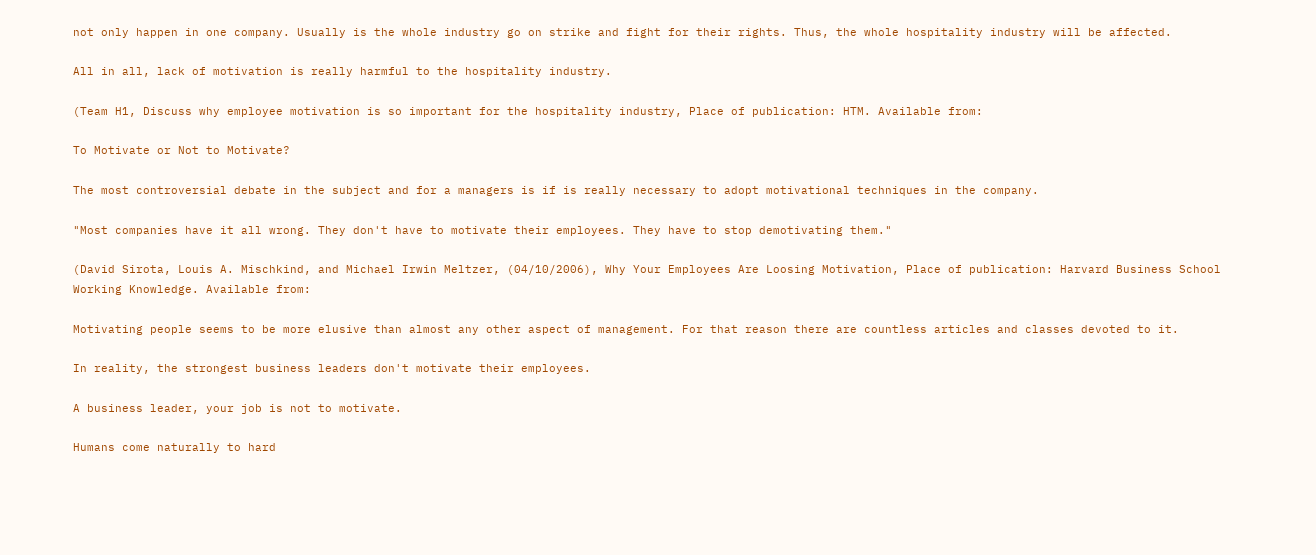not only happen in one company. Usually is the whole industry go on strike and fight for their rights. Thus, the whole hospitality industry will be affected.

All in all, lack of motivation is really harmful to the hospitality industry.

(Team H1, Discuss why employee motivation is so important for the hospitality industry, Place of publication: HTM. Available from:

To Motivate or Not to Motivate?

The most controversial debate in the subject and for a managers is if is really necessary to adopt motivational techniques in the company.

"Most companies have it all wrong. They don't have to motivate their employees. They have to stop demotivating them."

(David Sirota, Louis A. Mischkind, and Michael Irwin Meltzer, (04/10/2006), Why Your Employees Are Loosing Motivation, Place of publication: Harvard Business School Working Knowledge. Available from:

Motivating people seems to be more elusive than almost any other aspect of management. For that reason there are countless articles and classes devoted to it.

In reality, the strongest business leaders don't motivate their employees.

A business leader, your job is not to motivate.

Humans come naturally to hard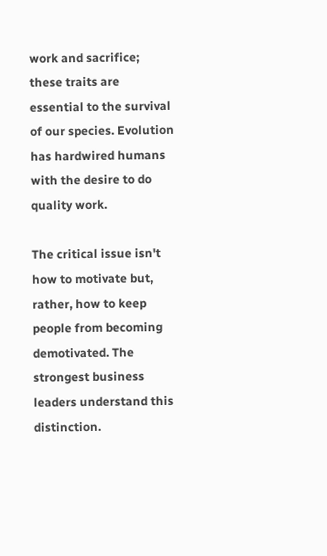work and sacrifice; these traits are essential to the survival of our species. Evolution has hardwired humans with the desire to do quality work.

The critical issue isn't how to motivate but, rather, how to keep people from becoming demotivated. The strongest business leaders understand this distinction.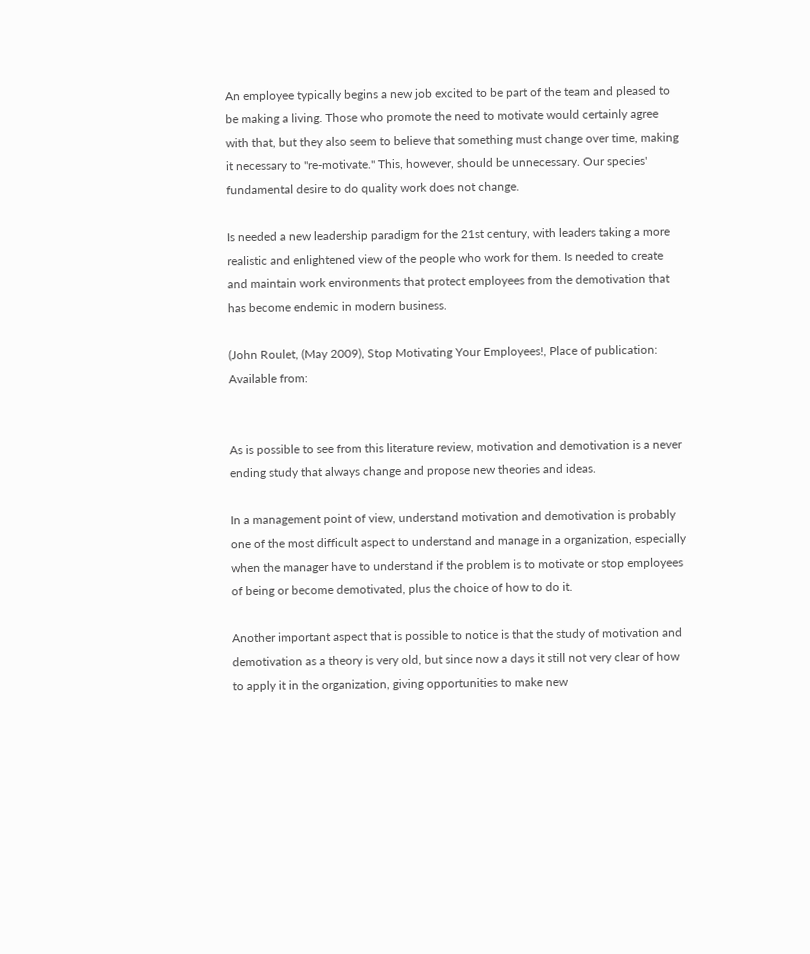An employee typically begins a new job excited to be part of the team and pleased to be making a living. Those who promote the need to motivate would certainly agree with that, but they also seem to believe that something must change over time, making it necessary to "re-motivate." This, however, should be unnecessary. Our species' fundamental desire to do quality work does not change.

Is needed a new leadership paradigm for the 21st century, with leaders taking a more realistic and enlightened view of the people who work for them. Is needed to create and maintain work environments that protect employees from the demotivation that has become endemic in modern business.

(John Roulet, (May 2009), Stop Motivating Your Employees!, Place of publication: Available from:


As is possible to see from this literature review, motivation and demotivation is a never ending study that always change and propose new theories and ideas.

In a management point of view, understand motivation and demotivation is probably one of the most difficult aspect to understand and manage in a organization, especially when the manager have to understand if the problem is to motivate or stop employees of being or become demotivated, plus the choice of how to do it.

Another important aspect that is possible to notice is that the study of motivation and demotivation as a theory is very old, but since now a days it still not very clear of how to apply it in the organization, giving opportunities to make new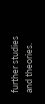further studies and theories.